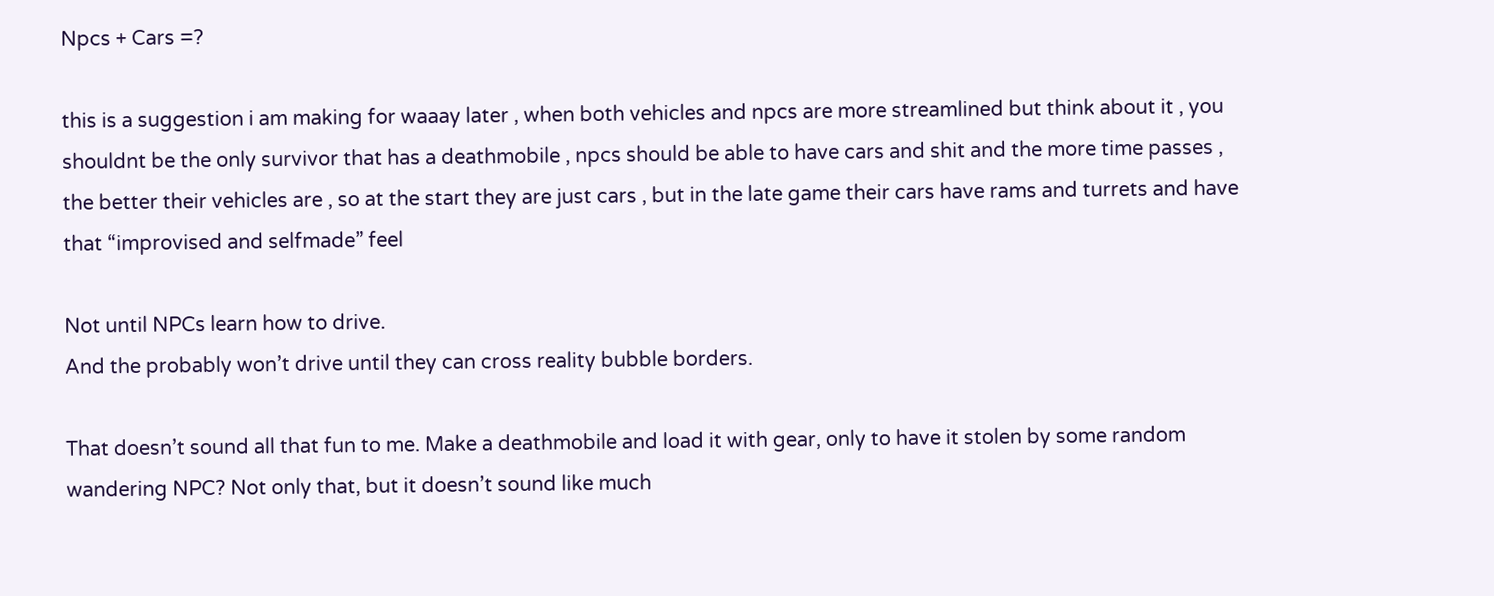Npcs + Cars =?

this is a suggestion i am making for waaay later , when both vehicles and npcs are more streamlined but think about it , you shouldnt be the only survivor that has a deathmobile , npcs should be able to have cars and shit and the more time passes , the better their vehicles are , so at the start they are just cars , but in the late game their cars have rams and turrets and have that “improvised and selfmade” feel

Not until NPCs learn how to drive.
And the probably won’t drive until they can cross reality bubble borders.

That doesn’t sound all that fun to me. Make a deathmobile and load it with gear, only to have it stolen by some random wandering NPC? Not only that, but it doesn’t sound like much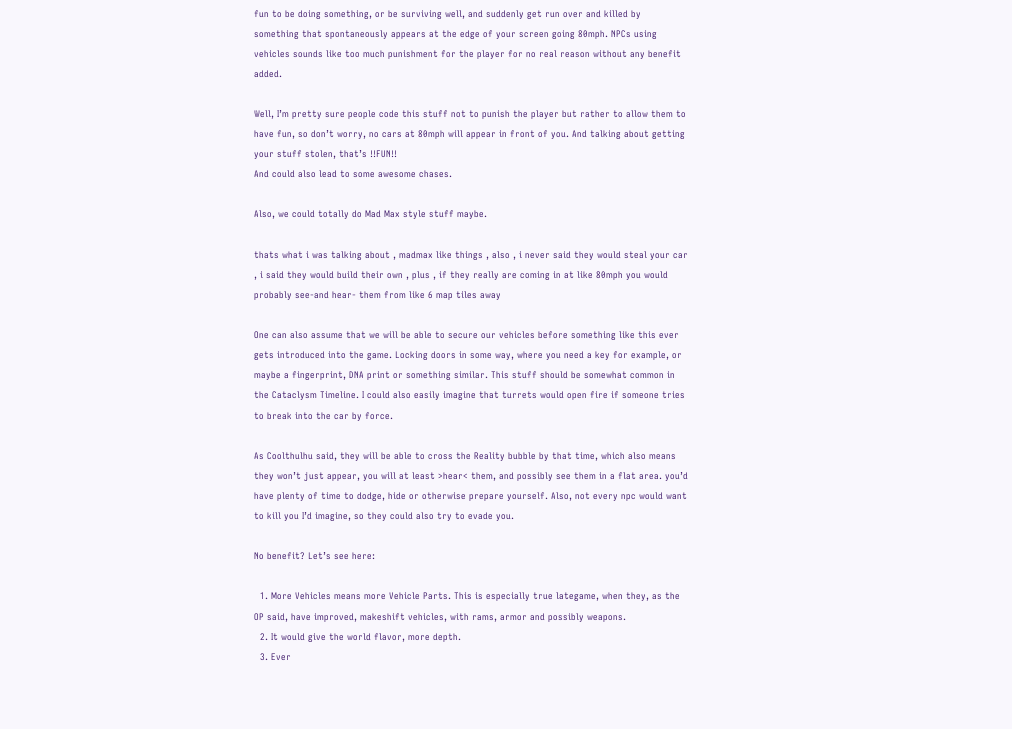fun to be doing something, or be surviving well, and suddenly get run over and killed by something that spontaneously appears at the edge of your screen going 80mph. NPCs using vehicles sounds like too much punishment for the player for no real reason without any benefit added.

Well, I’m pretty sure people code this stuff not to punish the player but rather to allow them to have fun, so don’t worry, no cars at 80mph will appear in front of you. And talking about getting your stuff stolen, that’s !!FUN!!
And could also lead to some awesome chases.

Also, we could totally do Mad Max style stuff maybe.

thats what i was talking about , madmax like things , also , i never said they would steal your car , i said they would build their own , plus , if they really are coming in at like 80mph you would probably see-and hear- them from like 6 map tiles away

One can also assume that we will be able to secure our vehicles before something like this ever gets introduced into the game. Locking doors in some way, where you need a key for example, or maybe a fingerprint, DNA print or something similar. This stuff should be somewhat common in the Cataclysm Timeline. I could also easily imagine that turrets would open fire if someone tries to break into the car by force.

As Coolthulhu said, they will be able to cross the Reality bubble by that time, which also means they won’t just appear, you will at least >hear< them, and possibly see them in a flat area. you’d have plenty of time to dodge, hide or otherwise prepare yourself. Also, not every npc would want to kill you I’d imagine, so they could also try to evade you.

No benefit? Let’s see here:

  1. More Vehicles means more Vehicle Parts. This is especially true lategame, when they, as the OP said, have improved, makeshift vehicles, with rams, armor and possibly weapons.
  2. It would give the world flavor, more depth.
  3. Ever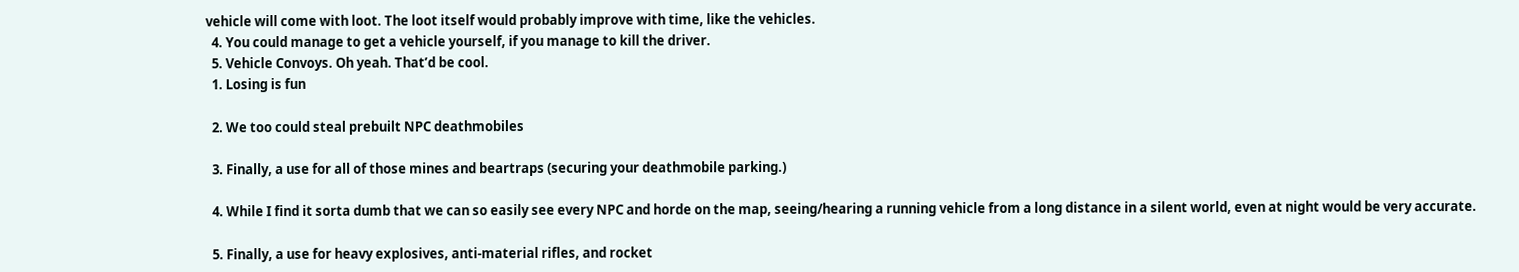vehicle will come with loot. The loot itself would probably improve with time, like the vehicles.
  4. You could manage to get a vehicle yourself, if you manage to kill the driver.
  5. Vehicle Convoys. Oh yeah. That’d be cool.
  1. Losing is fun

  2. We too could steal prebuilt NPC deathmobiles

  3. Finally, a use for all of those mines and beartraps (securing your deathmobile parking.)

  4. While I find it sorta dumb that we can so easily see every NPC and horde on the map, seeing/hearing a running vehicle from a long distance in a silent world, even at night would be very accurate.

  5. Finally, a use for heavy explosives, anti-material rifles, and rocket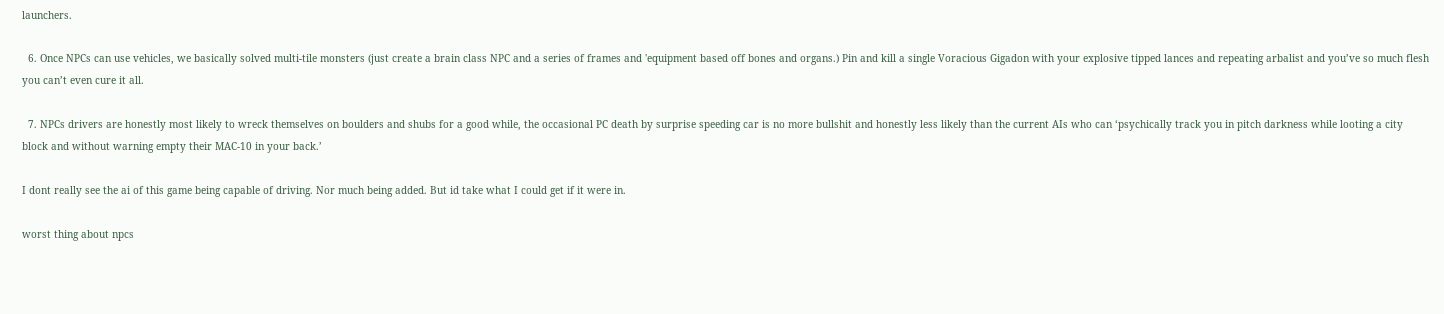launchers.

  6. Once NPCs can use vehicles, we basically solved multi-tile monsters (just create a brain class NPC and a series of frames and 'equipment based off bones and organs.) Pin and kill a single Voracious Gigadon with your explosive tipped lances and repeating arbalist and you’ve so much flesh you can’t even cure it all.

  7. NPCs drivers are honestly most likely to wreck themselves on boulders and shubs for a good while, the occasional PC death by surprise speeding car is no more bullshit and honestly less likely than the current AIs who can ‘psychically track you in pitch darkness while looting a city block and without warning empty their MAC-10 in your back.’

I dont really see the ai of this game being capable of driving. Nor much being added. But id take what I could get if it were in.

worst thing about npcs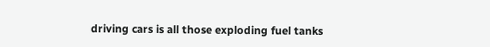driving cars is all those exploding fuel tanks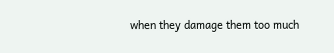when they damage them too much